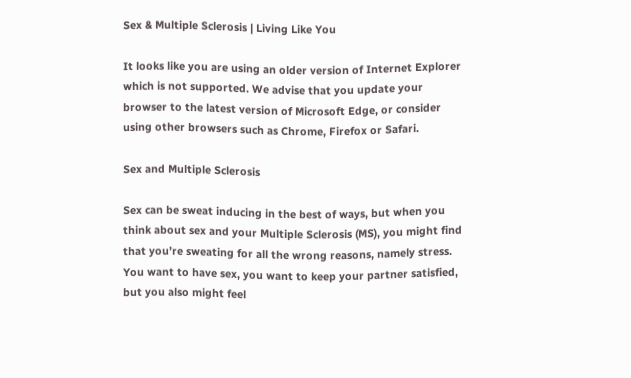Sex & Multiple Sclerosis | Living Like You

It looks like you are using an older version of Internet Explorer which is not supported. We advise that you update your browser to the latest version of Microsoft Edge, or consider using other browsers such as Chrome, Firefox or Safari.

Sex and Multiple Sclerosis

Sex can be sweat inducing in the best of ways, but when you think about sex and your Multiple Sclerosis (MS), you might find that you’re sweating for all the wrong reasons, namely stress. You want to have sex, you want to keep your partner satisfied, but you also might feel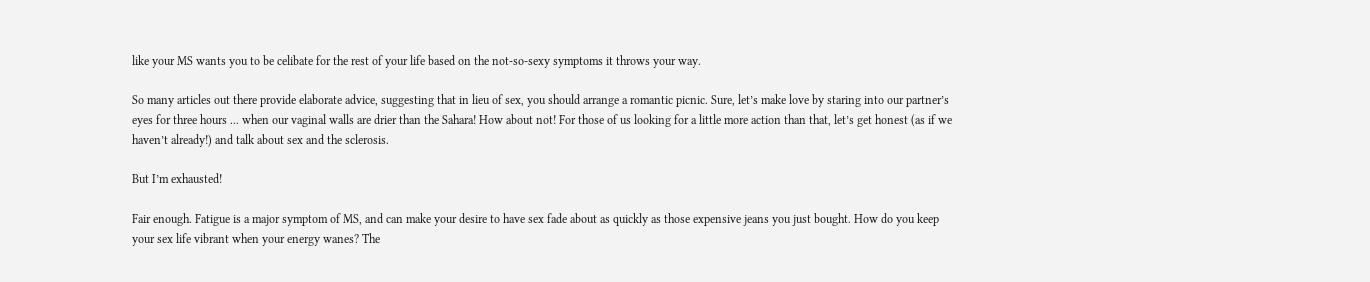like your MS wants you to be celibate for the rest of your life based on the not-so-sexy symptoms it throws your way.

So many articles out there provide elaborate advice, suggesting that in lieu of sex, you should arrange a romantic picnic. Sure, let’s make love by staring into our partner’s eyes for three hours ... when our vaginal walls are drier than the Sahara! How about not! For those of us looking for a little more action than that, let’s get honest (as if we haven’t already!) and talk about sex and the sclerosis.

But I’m exhausted!

Fair enough. Fatigue is a major symptom of MS, and can make your desire to have sex fade about as quickly as those expensive jeans you just bought. How do you keep your sex life vibrant when your energy wanes? The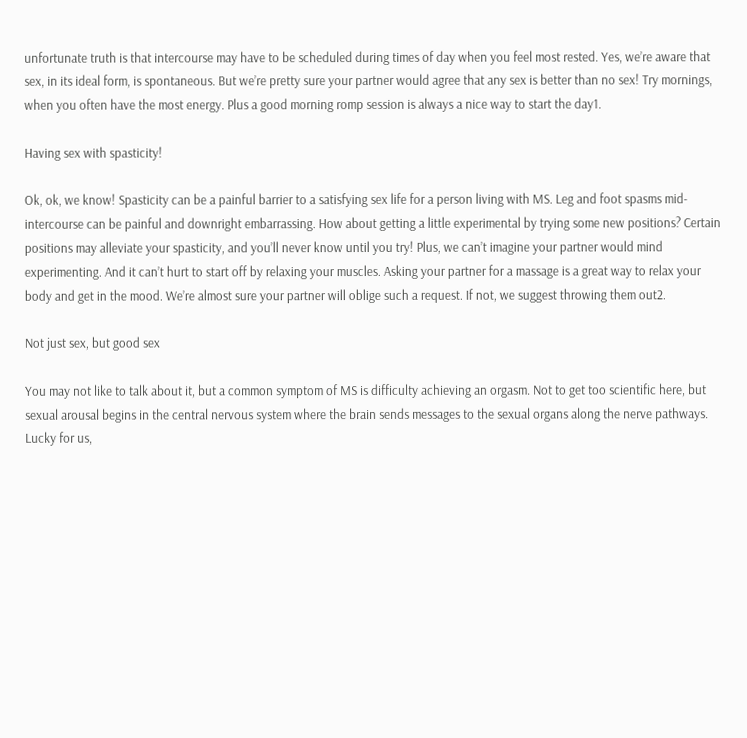unfortunate truth is that intercourse may have to be scheduled during times of day when you feel most rested. Yes, we’re aware that sex, in its ideal form, is spontaneous. But we’re pretty sure your partner would agree that any sex is better than no sex! Try mornings, when you often have the most energy. Plus a good morning romp session is always a nice way to start the day1.

Having sex with spasticity!

Ok, ok, we know! Spasticity can be a painful barrier to a satisfying sex life for a person living with MS. Leg and foot spasms mid-intercourse can be painful and downright embarrassing. How about getting a little experimental by trying some new positions? Certain positions may alleviate your spasticity, and you’ll never know until you try! Plus, we can’t imagine your partner would mind experimenting. And it can’t hurt to start off by relaxing your muscles. Asking your partner for a massage is a great way to relax your body and get in the mood. We’re almost sure your partner will oblige such a request. If not, we suggest throwing them out2.

Not just sex, but good sex

You may not like to talk about it, but a common symptom of MS is difficulty achieving an orgasm. Not to get too scientific here, but sexual arousal begins in the central nervous system where the brain sends messages to the sexual organs along the nerve pathways. Lucky for us,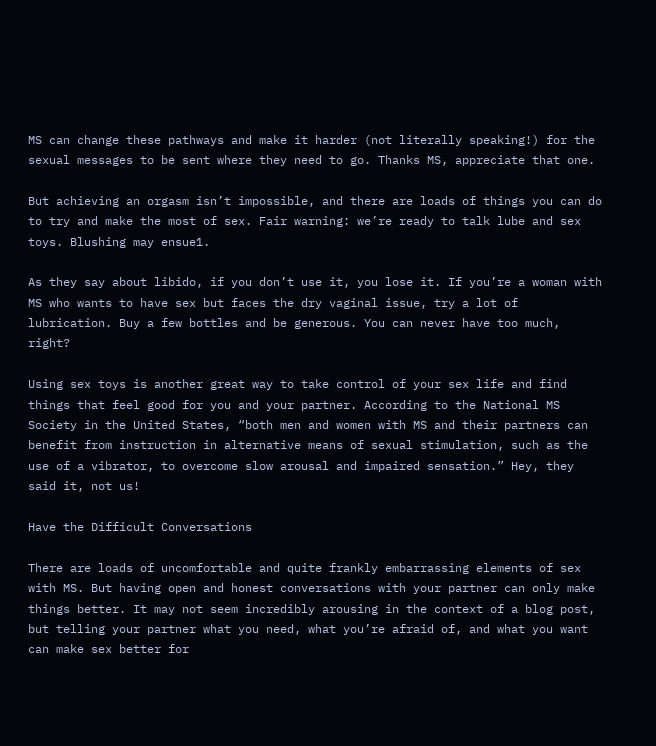MS can change these pathways and make it harder (not literally speaking!) for the sexual messages to be sent where they need to go. Thanks MS, appreciate that one.

But achieving an orgasm isn’t impossible, and there are loads of things you can do to try and make the most of sex. Fair warning: we’re ready to talk lube and sex toys. Blushing may ensue1.

As they say about libido, if you don’t use it, you lose it. If you’re a woman with MS who wants to have sex but faces the dry vaginal issue, try a lot of lubrication. Buy a few bottles and be generous. You can never have too much, right?

Using sex toys is another great way to take control of your sex life and find things that feel good for you and your partner. According to the National MS Society in the United States, “both men and women with MS and their partners can benefit from instruction in alternative means of sexual stimulation, such as the use of a vibrator, to overcome slow arousal and impaired sensation.” Hey, they said it, not us!

Have the Difficult Conversations

There are loads of uncomfortable and quite frankly embarrassing elements of sex with MS. But having open and honest conversations with your partner can only make things better. It may not seem incredibly arousing in the context of a blog post, but telling your partner what you need, what you’re afraid of, and what you want can make sex better for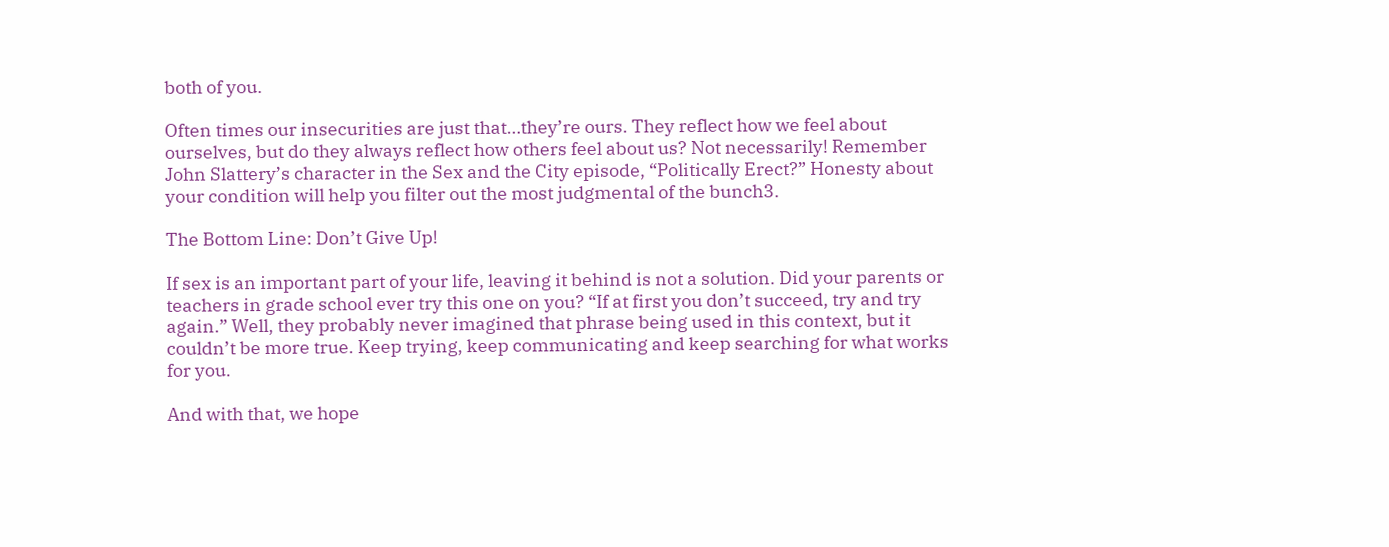both of you.

Often times our insecurities are just that…they’re ours. They reflect how we feel about ourselves, but do they always reflect how others feel about us? Not necessarily! Remember John Slattery’s character in the Sex and the City episode, “Politically Erect?” Honesty about your condition will help you filter out the most judgmental of the bunch3.

The Bottom Line: Don’t Give Up!

If sex is an important part of your life, leaving it behind is not a solution. Did your parents or teachers in grade school ever try this one on you? “If at first you don’t succeed, try and try again.” Well, they probably never imagined that phrase being used in this context, but it couldn’t be more true. Keep trying, keep communicating and keep searching for what works for you.

And with that, we hope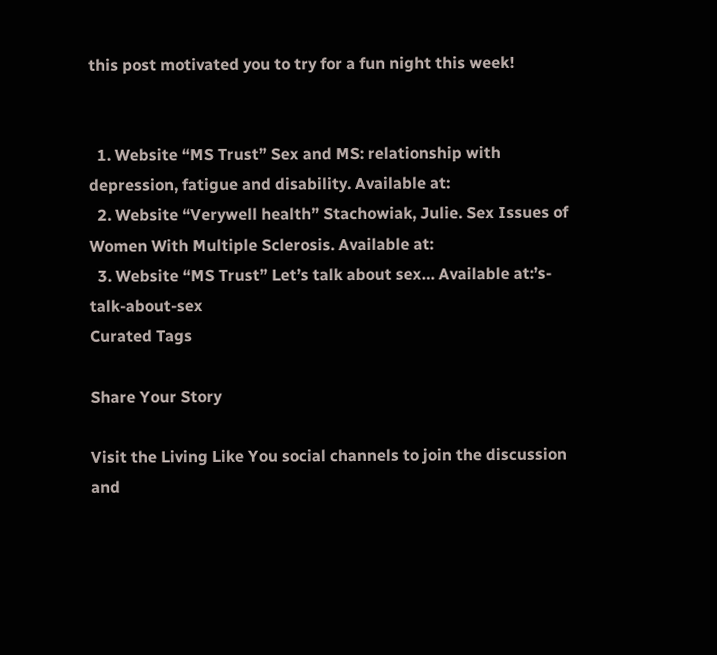this post motivated you to try for a fun night this week!


  1. Website “MS Trust” Sex and MS: relationship with depression, fatigue and disability. Available at:
  2. Website “Verywell health” Stachowiak, Julie. Sex Issues of Women With Multiple Sclerosis. Available at:
  3. Website “MS Trust” Let’s talk about sex… Available at:’s-talk-about-sex
Curated Tags

Share Your Story

Visit the Living Like You social channels to join the discussion and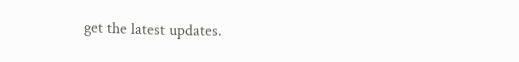get the latest updates.